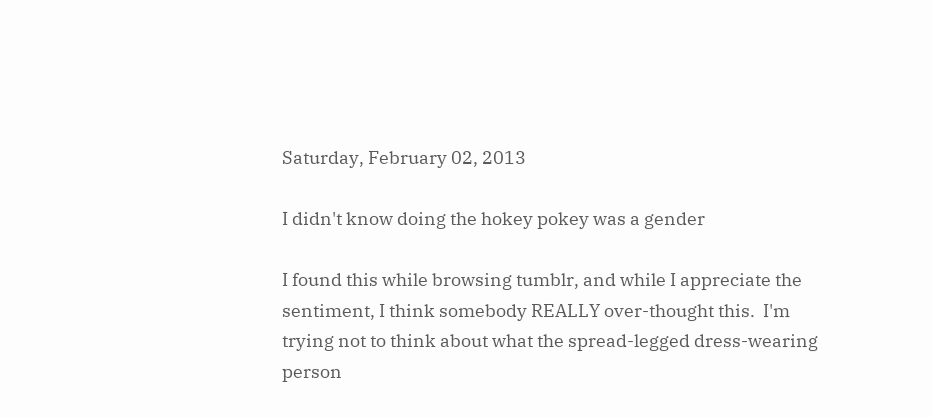Saturday, February 02, 2013

I didn't know doing the hokey pokey was a gender

I found this while browsing tumblr, and while I appreciate the sentiment, I think somebody REALLY over-thought this.  I'm trying not to think about what the spread-legged dress-wearing person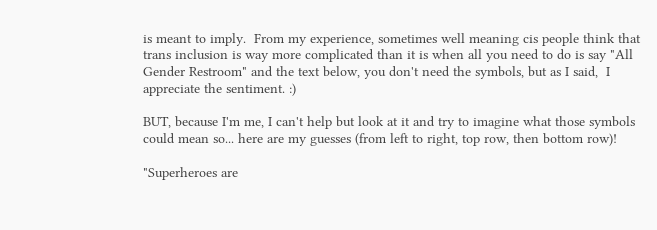is meant to imply.  From my experience, sometimes well meaning cis people think that trans inclusion is way more complicated than it is when all you need to do is say "All Gender Restroom" and the text below, you don't need the symbols, but as I said,  I appreciate the sentiment. :)

BUT, because I'm me, I can't help but look at it and try to imagine what those symbols could mean so... here are my guesses (from left to right, top row, then bottom row)!

"Superheroes are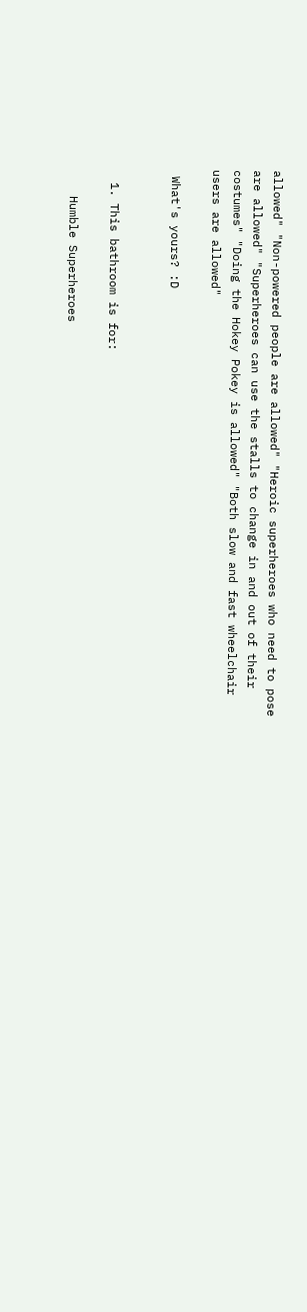allowed" "Non-powered people are allowed" "Heroic superheroes who need to pose are allowed" "Superheroes can use the stalls to change in and out of their costumes" "Doing the Hokey Pokey is allowed" "Both slow and fast wheelchair users are allowed"

 What's yours? :D


  1. This bathroom is for:

    Humble Superheroes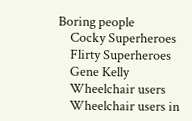Boring people
    Cocky Superheroes
    Flirty Superheroes
    Gene Kelly
    Wheelchair users
    Wheelchair users in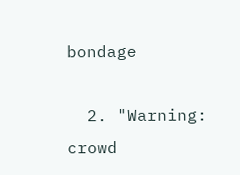bondage

  2. "Warning: crowd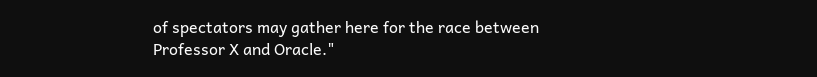of spectators may gather here for the race between Professor X and Oracle."